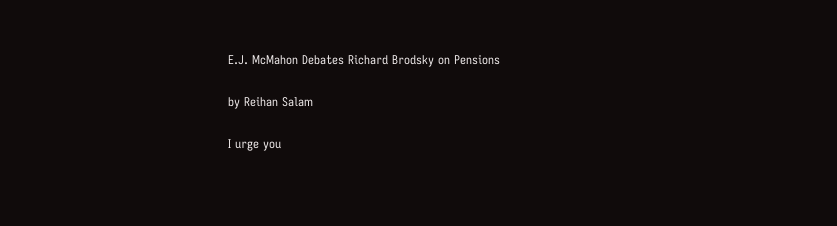E.J. McMahon Debates Richard Brodsky on Pensions

by Reihan Salam

I urge you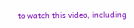to watch this video, including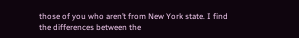those of you who aren’t from New York state. I find the differences between the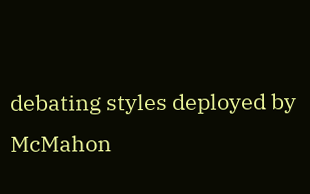debating styles deployed by McMahon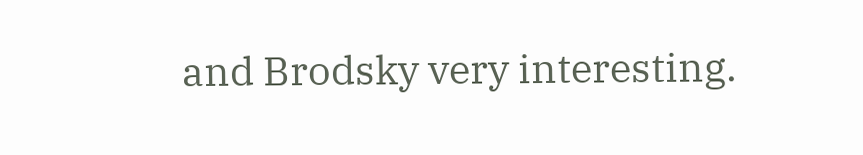and Brodsky very interesting.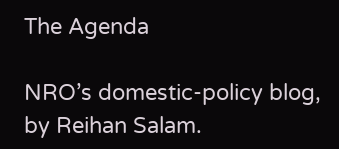The Agenda

NRO’s domestic-policy blog, by Reihan Salam.